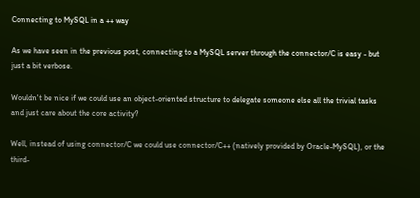Connecting to MySQL in a ++ way

As we have seen in the previous post, connecting to a MySQL server through the connector/C is easy - but just a bit verbose.

Wouldn't be nice if we could use an object-oriented structure to delegate someone else all the trivial tasks and just care about the core activity?

Well, instead of using connector/C we could use connector/C++ (natively provided by Oracle-MySQL), or the third-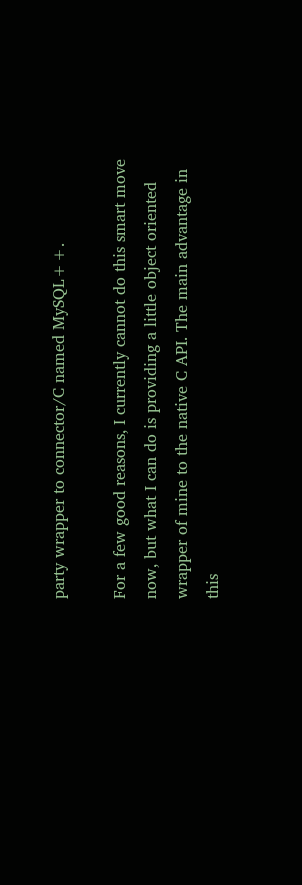party wrapper to connector/C named MySQL++.

For a few good reasons, I currently cannot do this smart move now, but what I can do is providing a little object oriented wrapper of mine to the native C API. The main advantage in this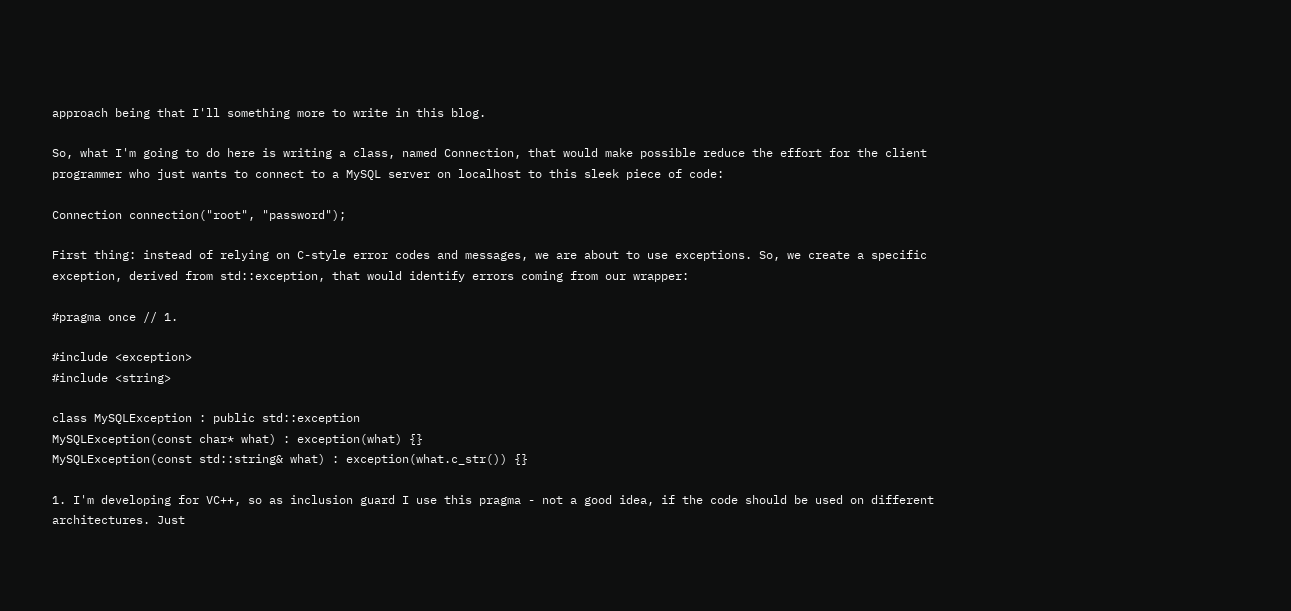approach being that I'll something more to write in this blog.

So, what I'm going to do here is writing a class, named Connection, that would make possible reduce the effort for the client programmer who just wants to connect to a MySQL server on localhost to this sleek piece of code:

Connection connection("root", "password");

First thing: instead of relying on C-style error codes and messages, we are about to use exceptions. So, we create a specific exception, derived from std::exception, that would identify errors coming from our wrapper:

#pragma once // 1.

#include <exception>
#include <string>

class MySQLException : public std::exception
MySQLException(const char* what) : exception(what) {}
MySQLException(const std::string& what) : exception(what.c_str()) {}

1. I'm developing for VC++, so as inclusion guard I use this pragma - not a good idea, if the code should be used on different architectures. Just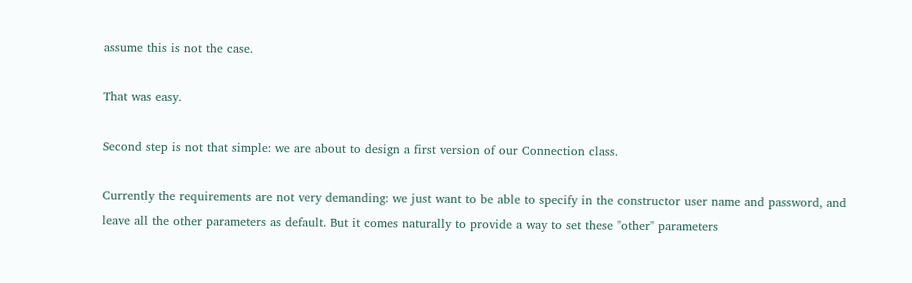assume this is not the case.

That was easy.

Second step is not that simple: we are about to design a first version of our Connection class.

Currently the requirements are not very demanding: we just want to be able to specify in the constructor user name and password, and leave all the other parameters as default. But it comes naturally to provide a way to set these "other" parameters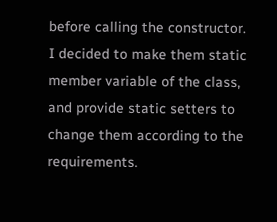before calling the constructor. I decided to make them static member variable of the class, and provide static setters to change them according to the requirements.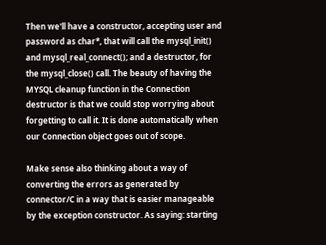Then we'll have a constructor, accepting user and password as char*, that will call the mysql_init() and mysql_real_connect(); and a destructor, for the mysql_close() call. The beauty of having the MYSQL cleanup function in the Connection destructor is that we could stop worrying about forgetting to call it. It is done automatically when our Connection object goes out of scope.

Make sense also thinking about a way of converting the errors as generated by connector/C in a way that is easier manageable by the exception constructor. As saying: starting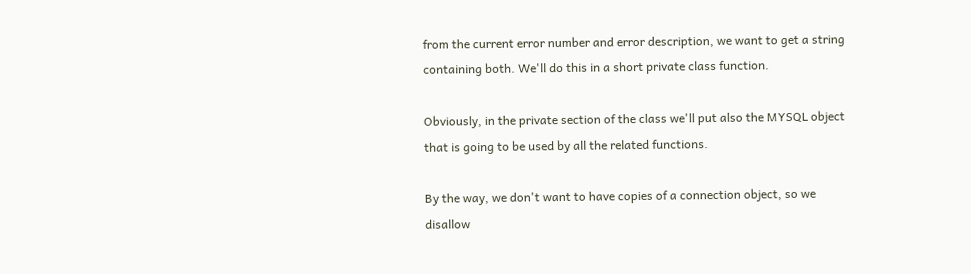from the current error number and error description, we want to get a string containing both. We'll do this in a short private class function.

Obviously, in the private section of the class we'll put also the MYSQL object that is going to be used by all the related functions.

By the way, we don't want to have copies of a connection object, so we disallow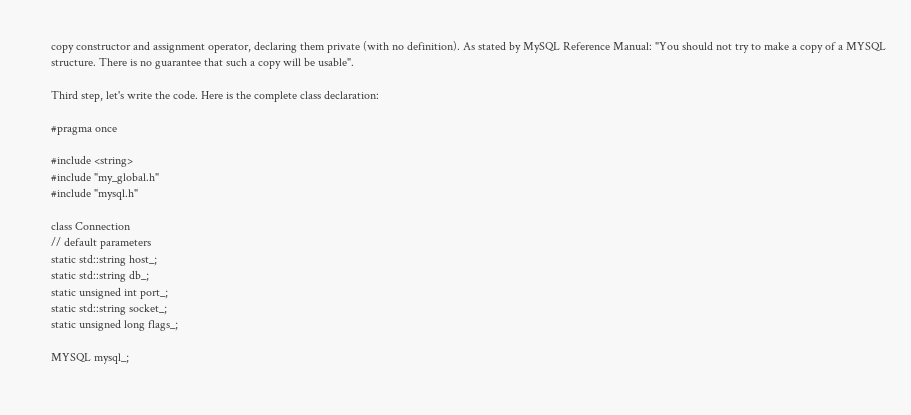copy constructor and assignment operator, declaring them private (with no definition). As stated by MySQL Reference Manual: "You should not try to make a copy of a MYSQL structure. There is no guarantee that such a copy will be usable".

Third step, let's write the code. Here is the complete class declaration:

#pragma once

#include <string>
#include "my_global.h"
#include "mysql.h"

class Connection
// default parameters
static std::string host_;
static std::string db_;
static unsigned int port_;
static std::string socket_;
static unsigned long flags_;

MYSQL mysql_;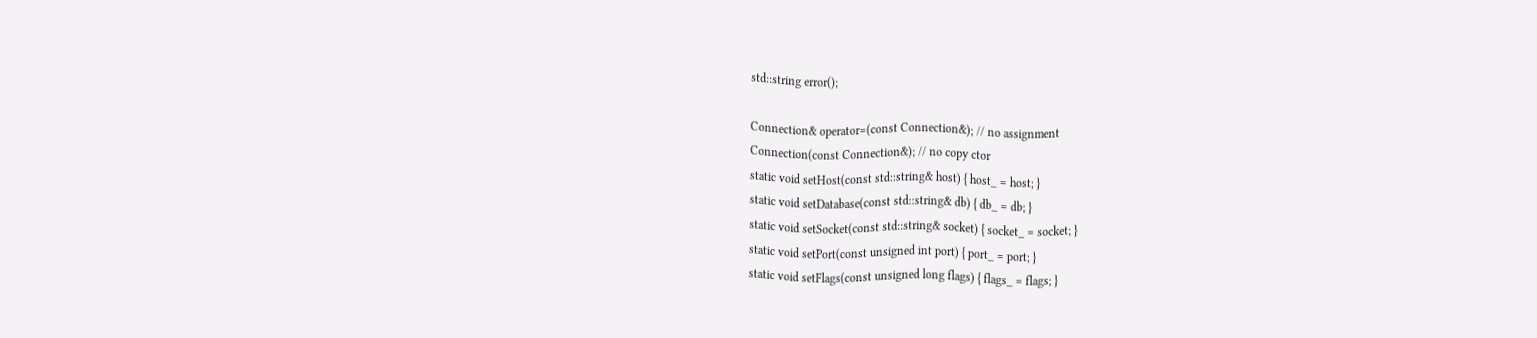std::string error();

Connection& operator=(const Connection&); // no assignment
Connection(const Connection&); // no copy ctor
static void setHost(const std::string& host) { host_ = host; }
static void setDatabase(const std::string& db) { db_ = db; }
static void setSocket(const std::string& socket) { socket_ = socket; }
static void setPort(const unsigned int port) { port_ = port; }
static void setFlags(const unsigned long flags) { flags_ = flags; }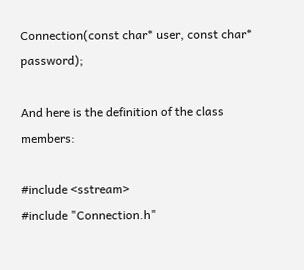Connection(const char* user, const char* password);

And here is the definition of the class members:

#include <sstream>
#include "Connection.h"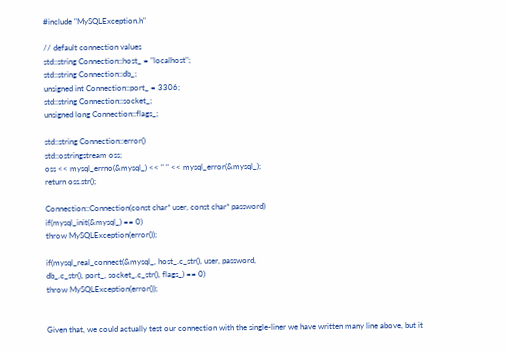#include "MySQLException.h"

// default connection values
std::string Connection::host_ = "localhost";
std::string Connection::db_;
unsigned int Connection::port_ = 3306;
std::string Connection::socket_;
unsigned long Connection::flags_;

std::string Connection::error()
std::ostringstream oss;
oss << mysql_errno(&mysql_) << " " << mysql_error(&mysql_);
return oss.str();

Connection::Connection(const char* user, const char* password)
if(mysql_init(&mysql_) == 0)
throw MySQLException(error());

if(mysql_real_connect(&mysql_, host_.c_str(), user, password,
db_.c_str(), port_, socket_.c_str(), flags_) == 0)
throw MySQLException(error());


Given that, we could actually test our connection with the single-liner we have written many line above, but it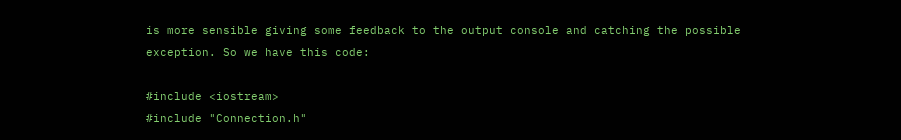is more sensible giving some feedback to the output console and catching the possible exception. So we have this code:

#include <iostream>
#include "Connection.h"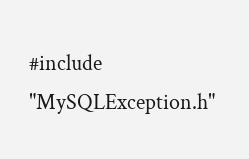#include "MySQLException.h"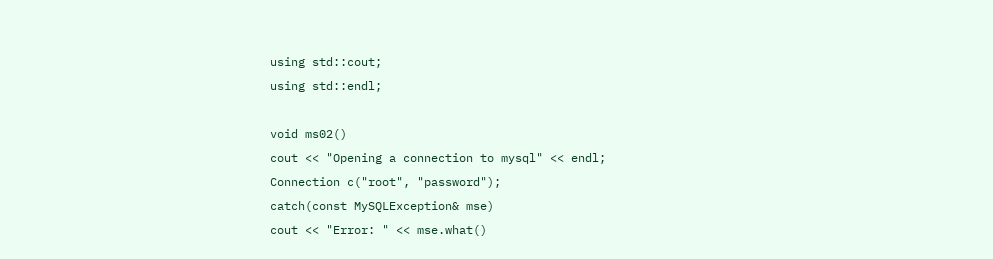using std::cout;
using std::endl;

void ms02()
cout << "Opening a connection to mysql" << endl;
Connection c("root", "password");
catch(const MySQLException& mse)
cout << "Error: " << mse.what()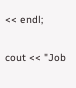<< endl;

cout << "Job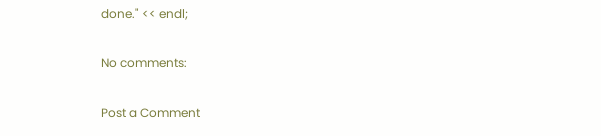done." << endl;

No comments:

Post a Comment